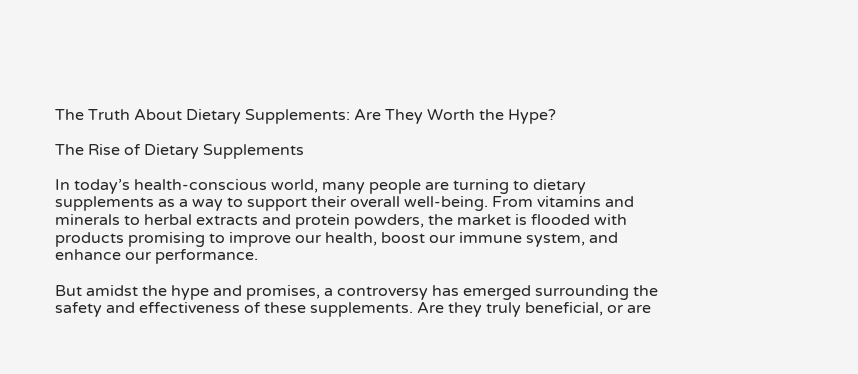The Truth About Dietary Supplements: Are They Worth the Hype?

The Rise of Dietary Supplements

In today’s health-conscious world, many people are turning to dietary supplements as a way to support their overall well-being. From vitamins and minerals to herbal extracts and protein powders, the market is flooded with products promising to improve our health, boost our immune system, and enhance our performance.

But amidst the hype and promises, a controversy has emerged surrounding the safety and effectiveness of these supplements. Are they truly beneficial, or are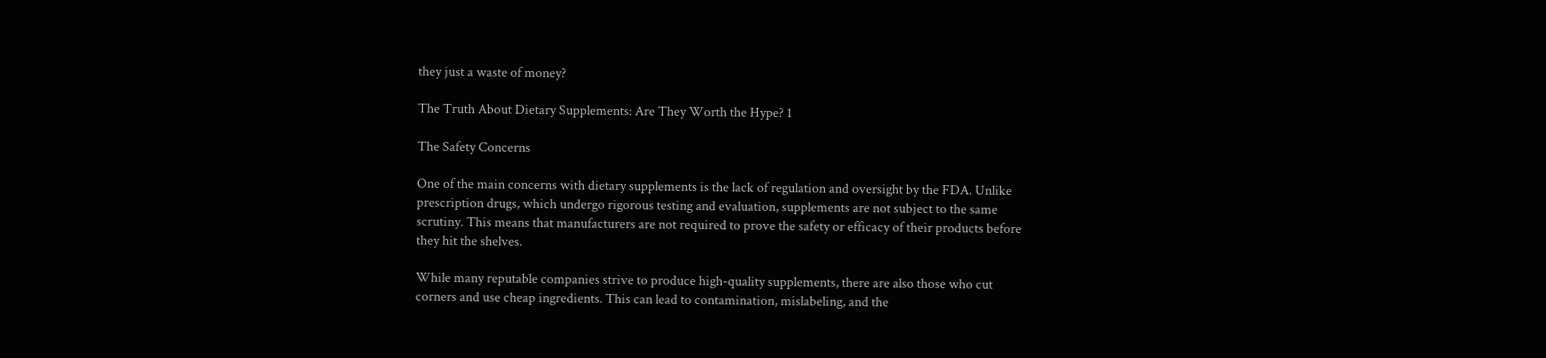they just a waste of money?

The Truth About Dietary Supplements: Are They Worth the Hype? 1

The Safety Concerns

One of the main concerns with dietary supplements is the lack of regulation and oversight by the FDA. Unlike prescription drugs, which undergo rigorous testing and evaluation, supplements are not subject to the same scrutiny. This means that manufacturers are not required to prove the safety or efficacy of their products before they hit the shelves.

While many reputable companies strive to produce high-quality supplements, there are also those who cut corners and use cheap ingredients. This can lead to contamination, mislabeling, and the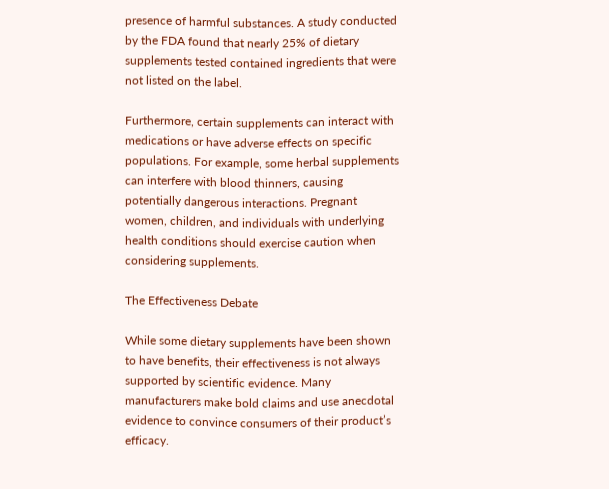presence of harmful substances. A study conducted by the FDA found that nearly 25% of dietary supplements tested contained ingredients that were not listed on the label.

Furthermore, certain supplements can interact with medications or have adverse effects on specific populations. For example, some herbal supplements can interfere with blood thinners, causing potentially dangerous interactions. Pregnant women, children, and individuals with underlying health conditions should exercise caution when considering supplements.

The Effectiveness Debate

While some dietary supplements have been shown to have benefits, their effectiveness is not always supported by scientific evidence. Many manufacturers make bold claims and use anecdotal evidence to convince consumers of their product’s efficacy.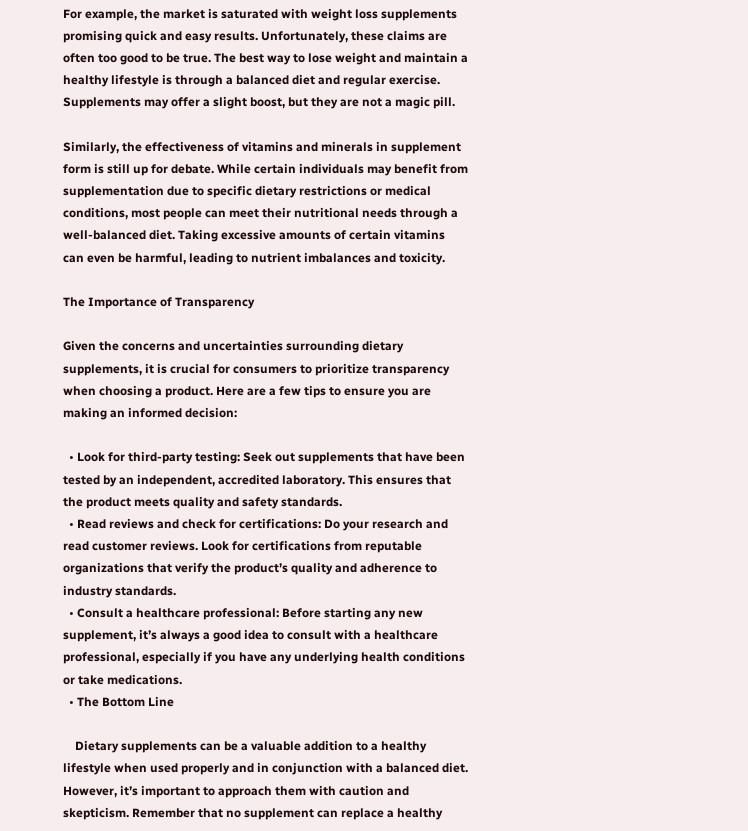For example, the market is saturated with weight loss supplements promising quick and easy results. Unfortunately, these claims are often too good to be true. The best way to lose weight and maintain a healthy lifestyle is through a balanced diet and regular exercise. Supplements may offer a slight boost, but they are not a magic pill.

Similarly, the effectiveness of vitamins and minerals in supplement form is still up for debate. While certain individuals may benefit from supplementation due to specific dietary restrictions or medical conditions, most people can meet their nutritional needs through a well-balanced diet. Taking excessive amounts of certain vitamins can even be harmful, leading to nutrient imbalances and toxicity.

The Importance of Transparency

Given the concerns and uncertainties surrounding dietary supplements, it is crucial for consumers to prioritize transparency when choosing a product. Here are a few tips to ensure you are making an informed decision:

  • Look for third-party testing: Seek out supplements that have been tested by an independent, accredited laboratory. This ensures that the product meets quality and safety standards.
  • Read reviews and check for certifications: Do your research and read customer reviews. Look for certifications from reputable organizations that verify the product’s quality and adherence to industry standards.
  • Consult a healthcare professional: Before starting any new supplement, it’s always a good idea to consult with a healthcare professional, especially if you have any underlying health conditions or take medications.
  • The Bottom Line

    Dietary supplements can be a valuable addition to a healthy lifestyle when used properly and in conjunction with a balanced diet. However, it’s important to approach them with caution and skepticism. Remember that no supplement can replace a healthy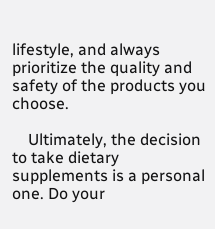lifestyle, and always prioritize the quality and safety of the products you choose.

    Ultimately, the decision to take dietary supplements is a personal one. Do your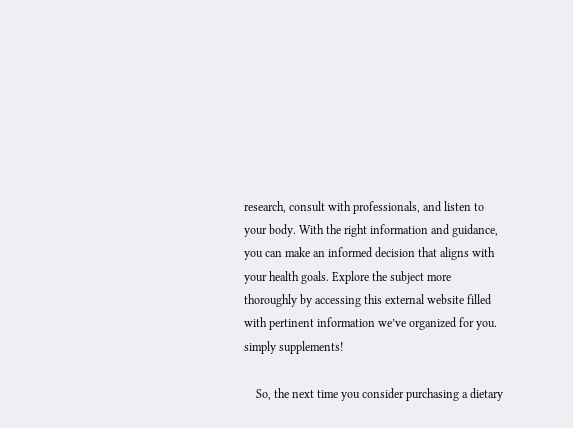research, consult with professionals, and listen to your body. With the right information and guidance, you can make an informed decision that aligns with your health goals. Explore the subject more thoroughly by accessing this external website filled with pertinent information we’ve organized for you. simply supplements!

    So, the next time you consider purchasing a dietary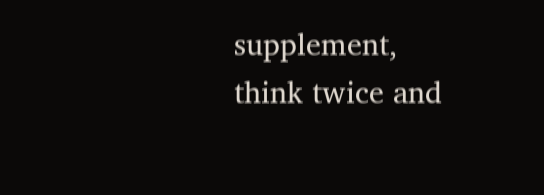supplement, think twice and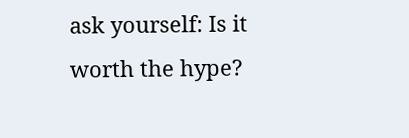ask yourself: Is it worth the hype?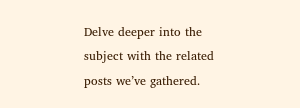Delve deeper into the subject with the related posts we’ve gathered.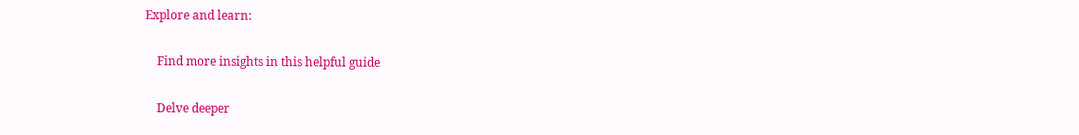Explore and learn:

    Find more insights in this helpful guide

    Delve deeper